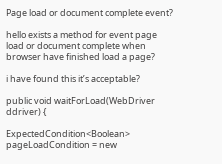Page load or document complete event?

hello exists a method for event page load or document complete when browser have finished load a page?

i have found this it’s acceptable?

public void waitForLoad(WebDriver ddriver) {

ExpectedCondition<Boolean> pageLoadCondition = new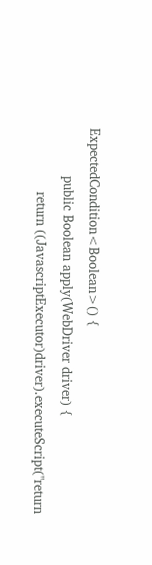ExpectedCondition<Boolean>() {
            public Boolean apply(WebDriver driver) {
                return ((JavascriptExecutor)driver).executeScript("return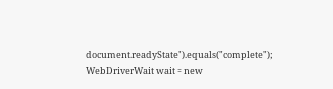document.readyState").equals("complete");
WebDriverWait wait = new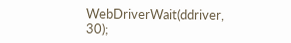WebDriverWait(ddriver, 30);